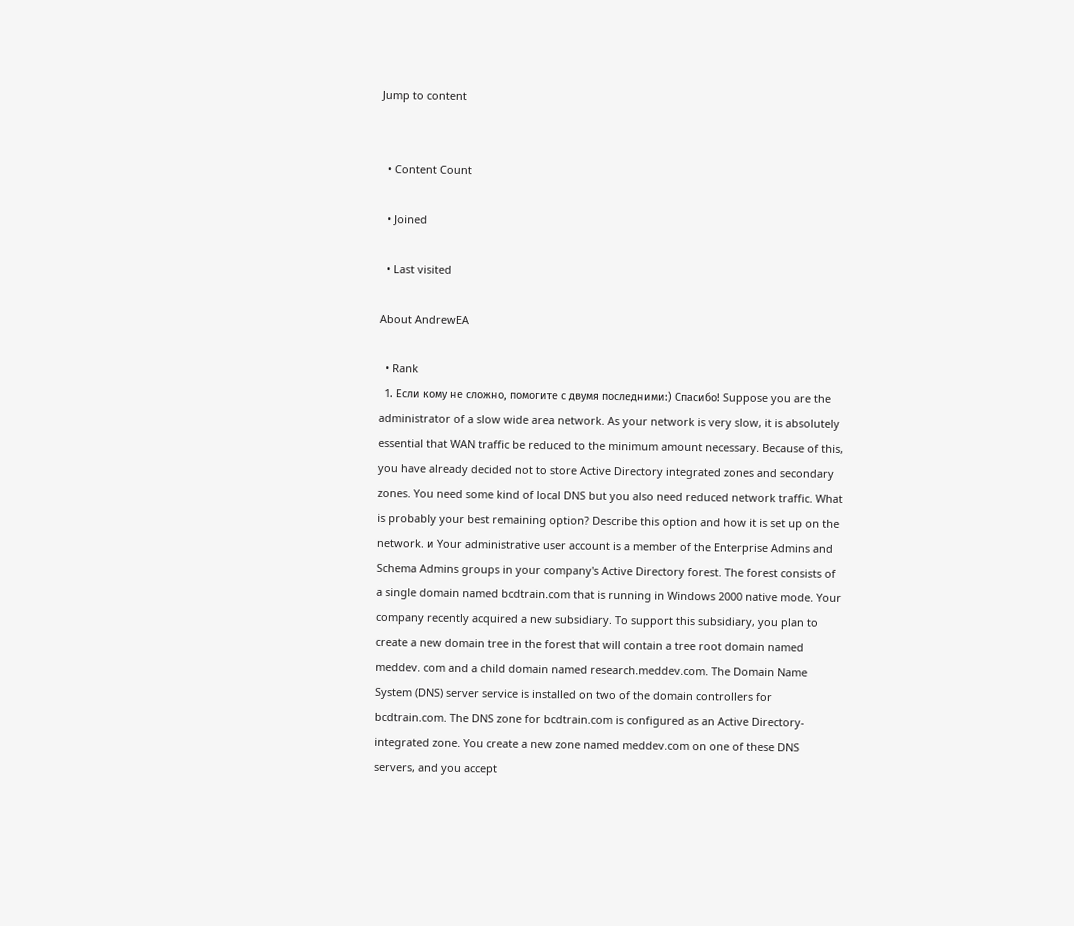Jump to content


  • Content Count

  • Joined

  • Last visited

About AndrewEA

  • Rank
  1. Если кому не сложно, помогите с двумя последними:) Спасибо! Suppose you are the administrator of a slow wide area network. As your network is very slow, it is absolutely essential that WAN traffic be reduced to the minimum amount necessary. Because of this, you have already decided not to store Active Directory integrated zones and secondary zones. You need some kind of local DNS but you also need reduced network traffic. What is probably your best remaining option? Describe this option and how it is set up on the network. и Your administrative user account is a member of the Enterprise Admins and Schema Admins groups in your company's Active Directory forest. The forest consists of a single domain named bcdtrain.com that is running in Windows 2000 native mode. Your company recently acquired a new subsidiary. To support this subsidiary, you plan to create a new domain tree in the forest that will contain a tree root domain named meddev. com and a child domain named research.meddev.com. The Domain Name System (DNS) server service is installed on two of the domain controllers for bcdtrain.com. The DNS zone for bcdtrain.com is configured as an Active Directory-integrated zone. You create a new zone named meddev.com on one of these DNS servers, and you accept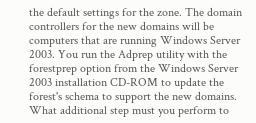the default settings for the zone. The domain controllers for the new domains will be computers that are running Windows Server 2003. You run the Adprep utility with the forestprep option from the Windows Server 2003 installation CD-ROM to update the forest's schema to support the new domains. What additional step must you perform to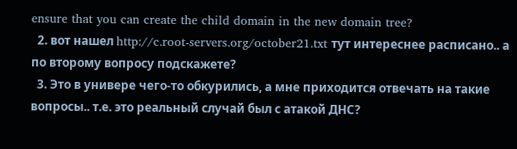ensure that you can create the child domain in the new domain tree?
  2. вот нашел http://c.root-servers.org/october21.txt тут интереснее расписано.. а по второму вопросу подскажете?
  3. Это в универе чего-то обкурились, а мне приходится отвечать на такие вопросы.. т.е. это реальный случай был с атакой ДНС?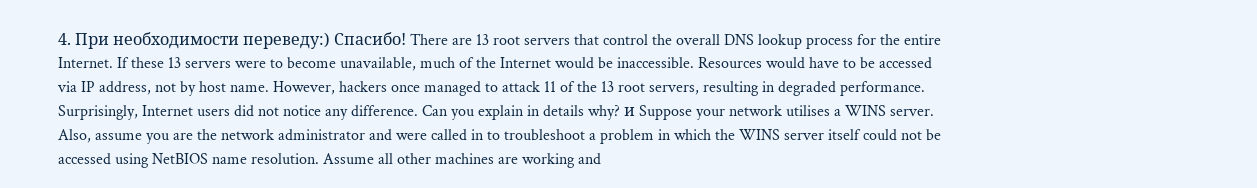4. При необходимости переведу:) Спасибо! There are 13 root servers that control the overall DNS lookup process for the entire Internet. If these 13 servers were to become unavailable, much of the Internet would be inaccessible. Resources would have to be accessed via IP address, not by host name. However, hackers once managed to attack 11 of the 13 root servers, resulting in degraded performance. Surprisingly, Internet users did not notice any difference. Can you explain in details why? и Suppose your network utilises a WINS server. Also, assume you are the network administrator and were called in to troubleshoot a problem in which the WINS server itself could not be accessed using NetBIOS name resolution. Assume all other machines are working and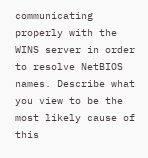communicating properly with the WINS server in order to resolve NetBIOS names. Describe what you view to be the most likely cause of this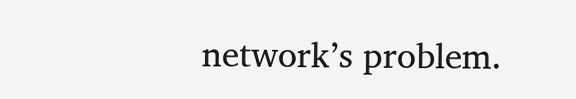network’s problem.